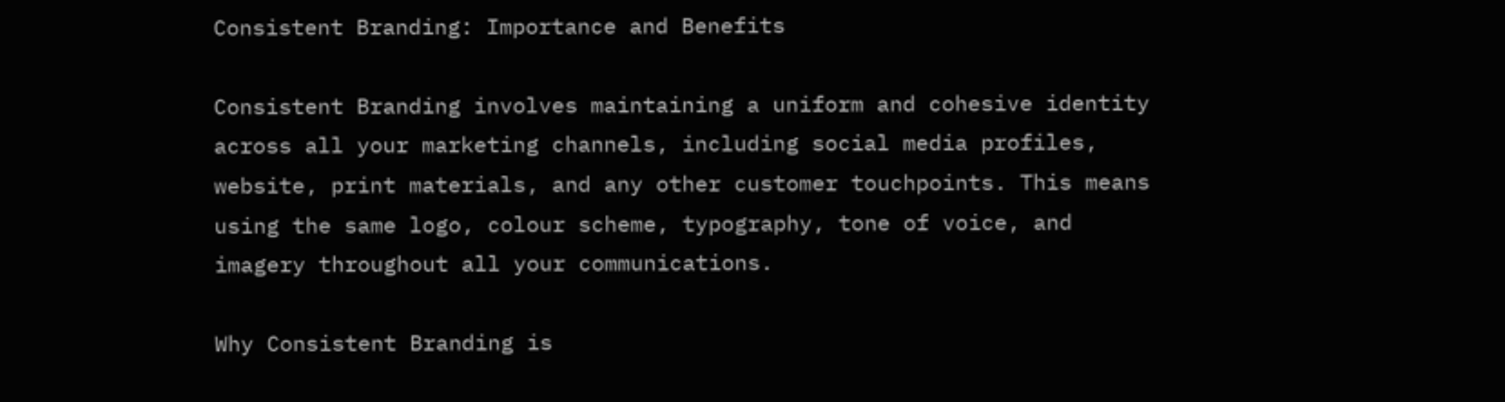Consistent Branding: Importance and Benefits

Consistent Branding involves maintaining a uniform and cohesive identity across all your marketing channels, including social media profiles, website, print materials, and any other customer touchpoints. This means using the same logo, colour scheme, typography, tone of voice, and imagery throughout all your communications.

Why Consistent Branding is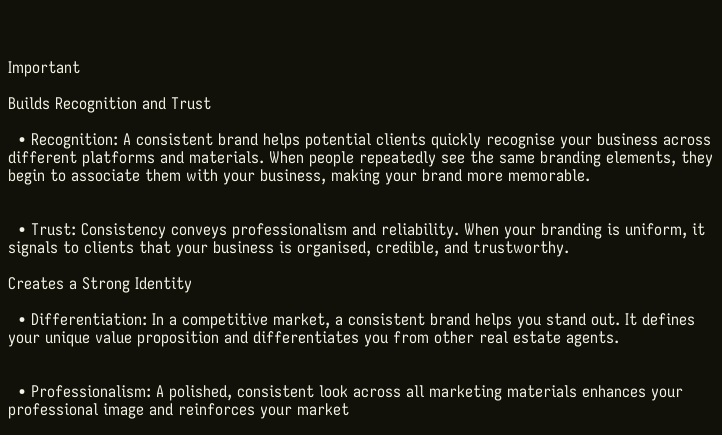Important

Builds Recognition and Trust

  • Recognition: A consistent brand helps potential clients quickly recognise your business across different platforms and materials. When people repeatedly see the same branding elements, they begin to associate them with your business, making your brand more memorable.


  • Trust: Consistency conveys professionalism and reliability. When your branding is uniform, it signals to clients that your business is organised, credible, and trustworthy.

Creates a Strong Identity

  • Differentiation: In a competitive market, a consistent brand helps you stand out. It defines your unique value proposition and differentiates you from other real estate agents.


  • Professionalism: A polished, consistent look across all marketing materials enhances your professional image and reinforces your market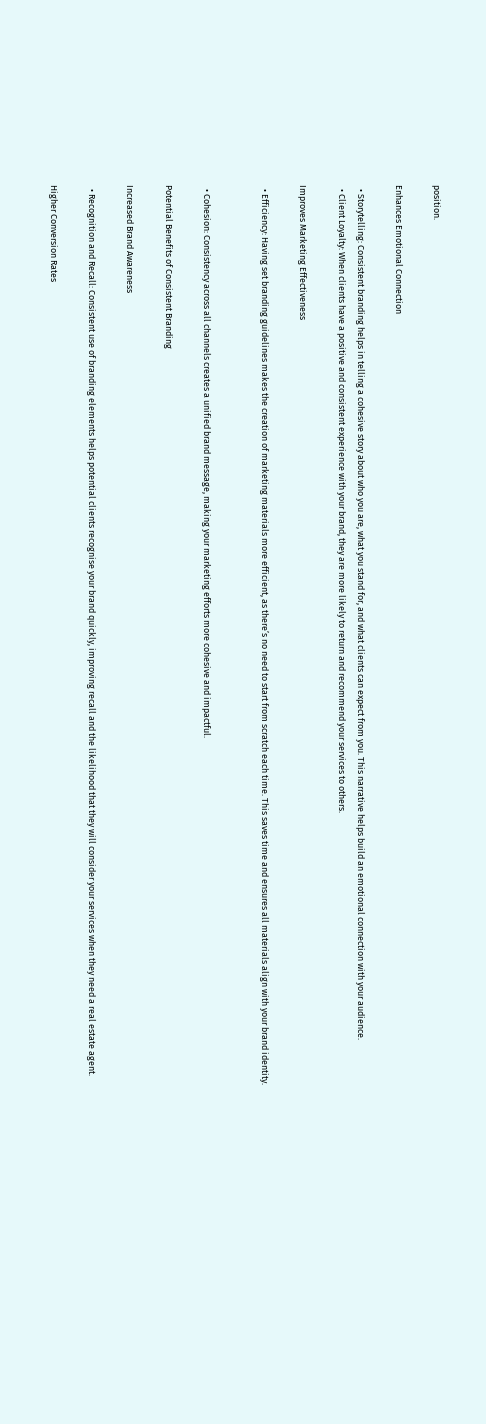position.

Enhances Emotional Connection

  • Storytelling: Consistent branding helps in telling a cohesive story about who you are, what you stand for, and what clients can expect from you. This narrative helps build an emotional connection with your audience.
  • Client Loyalty: When clients have a positive and consistent experience with your brand, they are more likely to return and recommend your services to others.

Improves Marketing Effectiveness

  • Efficiency: Having set branding guidelines makes the creation of marketing materials more efficient, as there’s no need to start from scratch each time. This saves time and ensures all materials align with your brand identity.


  • Cohesion: Consistency across all channels creates a unified brand message, making your marketing efforts more cohesive and impactful.

Potential Benefits of Consistent Branding

Increased Brand Awareness

  • Recognition and Recall: Consistent use of branding elements helps potential clients recognise your brand quickly, improving recall and the likelihood that they will consider your services when they need a real estate agent.

Higher Conversion Rates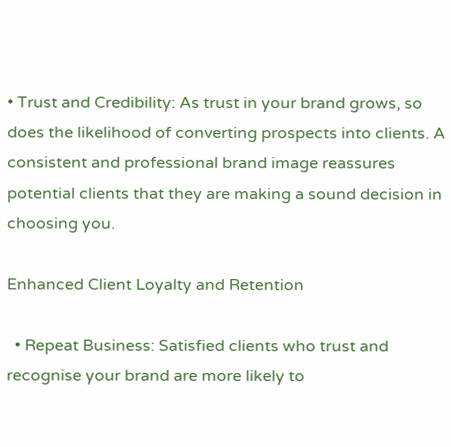• Trust and Credibility: As trust in your brand grows, so does the likelihood of converting prospects into clients. A consistent and professional brand image reassures potential clients that they are making a sound decision in choosing you.

Enhanced Client Loyalty and Retention

  • Repeat Business: Satisfied clients who trust and recognise your brand are more likely to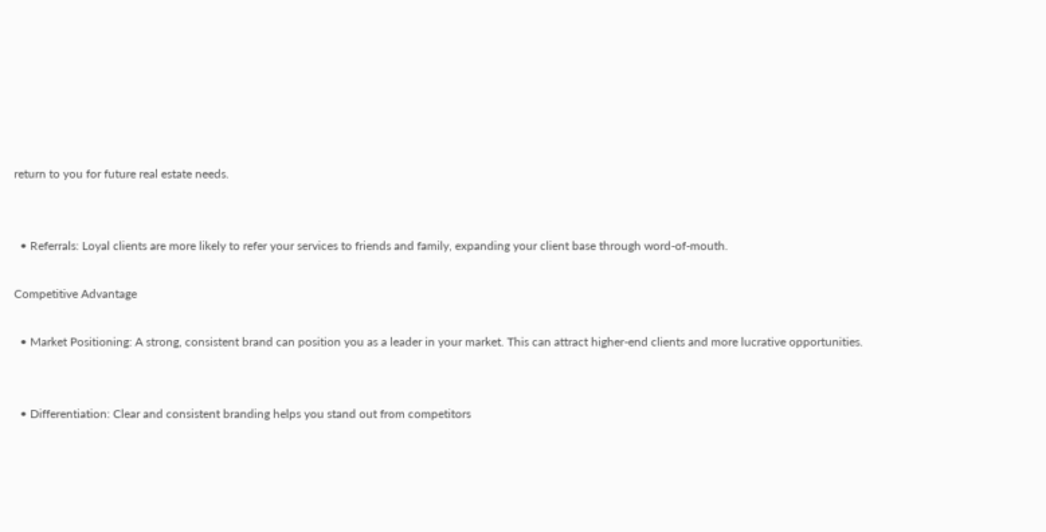return to you for future real estate needs.


  • Referrals: Loyal clients are more likely to refer your services to friends and family, expanding your client base through word-of-mouth.

Competitive Advantage

  • Market Positioning: A strong, consistent brand can position you as a leader in your market. This can attract higher-end clients and more lucrative opportunities.


  • Differentiation: Clear and consistent branding helps you stand out from competitors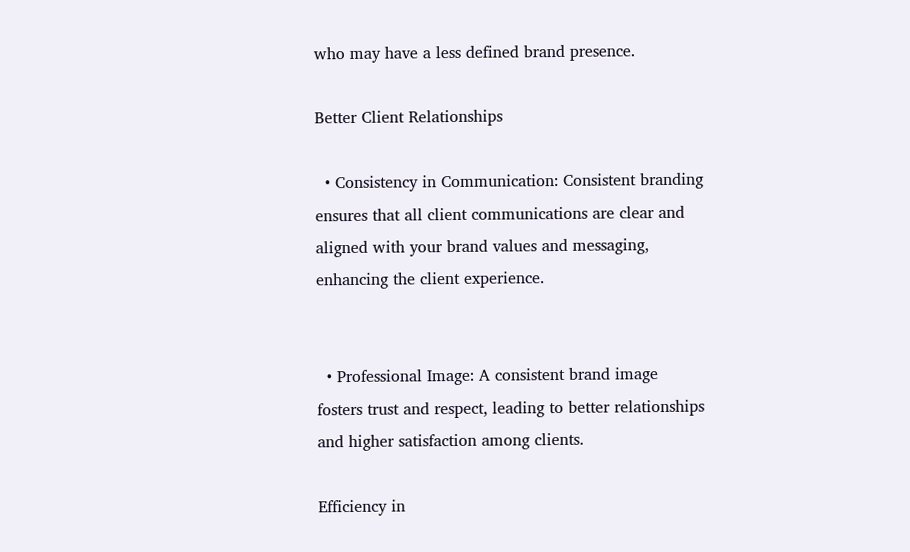who may have a less defined brand presence.

Better Client Relationships

  • Consistency in Communication: Consistent branding ensures that all client communications are clear and aligned with your brand values and messaging, enhancing the client experience.


  • Professional Image: A consistent brand image fosters trust and respect, leading to better relationships and higher satisfaction among clients.

Efficiency in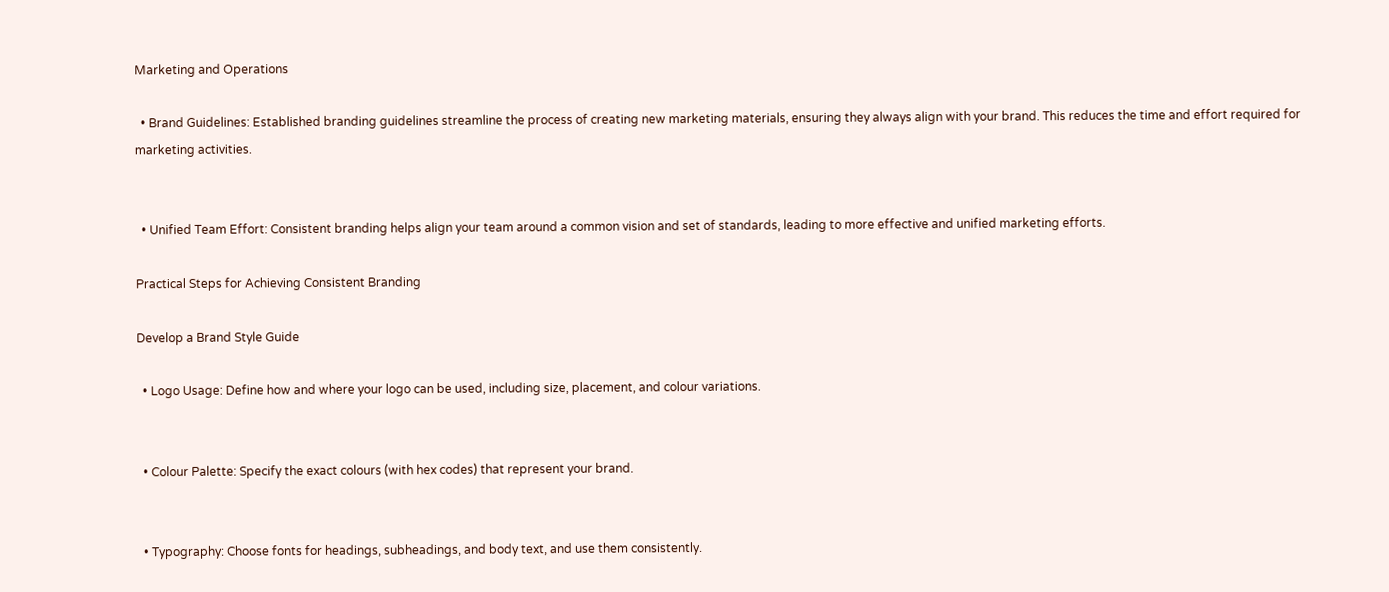Marketing and Operations

  • Brand Guidelines: Established branding guidelines streamline the process of creating new marketing materials, ensuring they always align with your brand. This reduces the time and effort required for marketing activities.


  • Unified Team Effort: Consistent branding helps align your team around a common vision and set of standards, leading to more effective and unified marketing efforts.

Practical Steps for Achieving Consistent Branding

Develop a Brand Style Guide

  • Logo Usage: Define how and where your logo can be used, including size, placement, and colour variations.


  • Colour Palette: Specify the exact colours (with hex codes) that represent your brand.


  • Typography: Choose fonts for headings, subheadings, and body text, and use them consistently.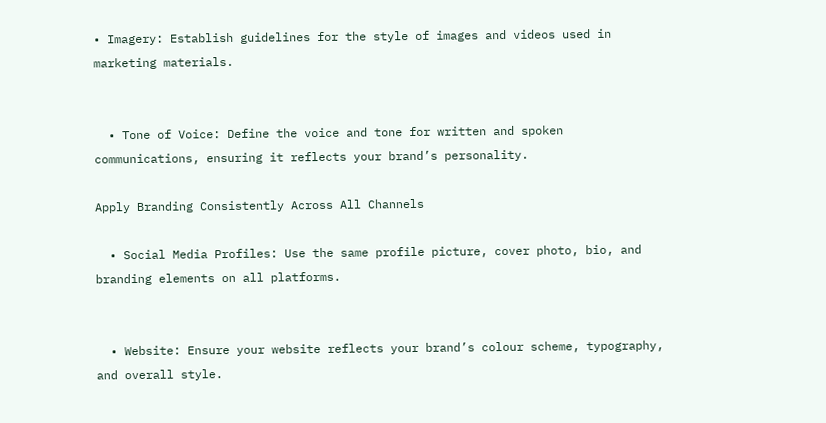• Imagery: Establish guidelines for the style of images and videos used in marketing materials.


  • Tone of Voice: Define the voice and tone for written and spoken communications, ensuring it reflects your brand’s personality.

Apply Branding Consistently Across All Channels

  • Social Media Profiles: Use the same profile picture, cover photo, bio, and branding elements on all platforms.


  • Website: Ensure your website reflects your brand’s colour scheme, typography, and overall style.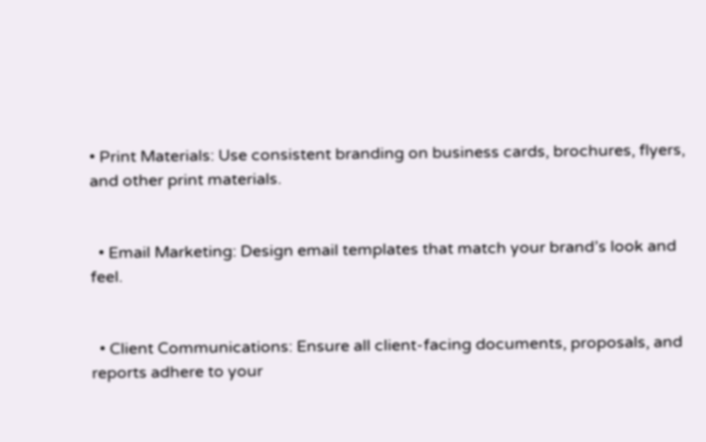• Print Materials: Use consistent branding on business cards, brochures, flyers, and other print materials.


  • Email Marketing: Design email templates that match your brand’s look and feel.


  • Client Communications: Ensure all client-facing documents, proposals, and reports adhere to your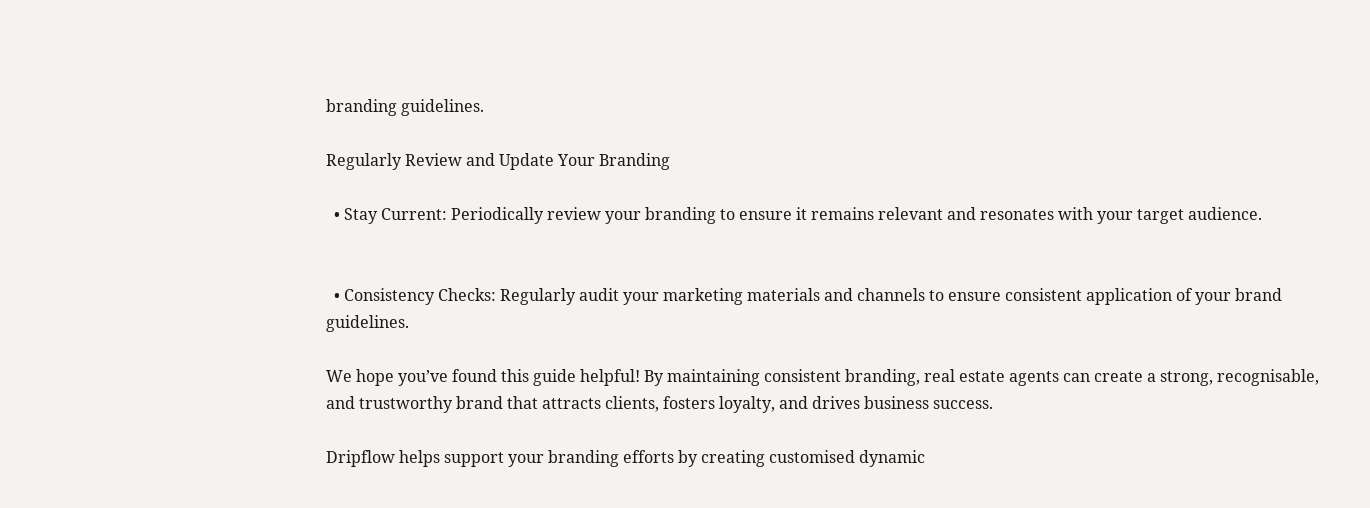branding guidelines.

Regularly Review and Update Your Branding

  • Stay Current: Periodically review your branding to ensure it remains relevant and resonates with your target audience.


  • Consistency Checks: Regularly audit your marketing materials and channels to ensure consistent application of your brand guidelines.

We hope you’ve found this guide helpful! By maintaining consistent branding, real estate agents can create a strong, recognisable, and trustworthy brand that attracts clients, fosters loyalty, and drives business success.

Dripflow helps support your branding efforts by creating customised dynamic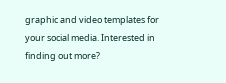graphic and video templates for your social media. Interested in finding out more?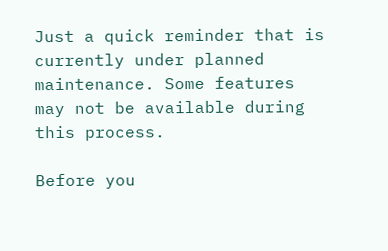Just a quick reminder that is currently under planned maintenance. Some features may not be available during this process.

Before you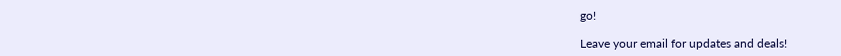go!

Leave your email for updates and deals!